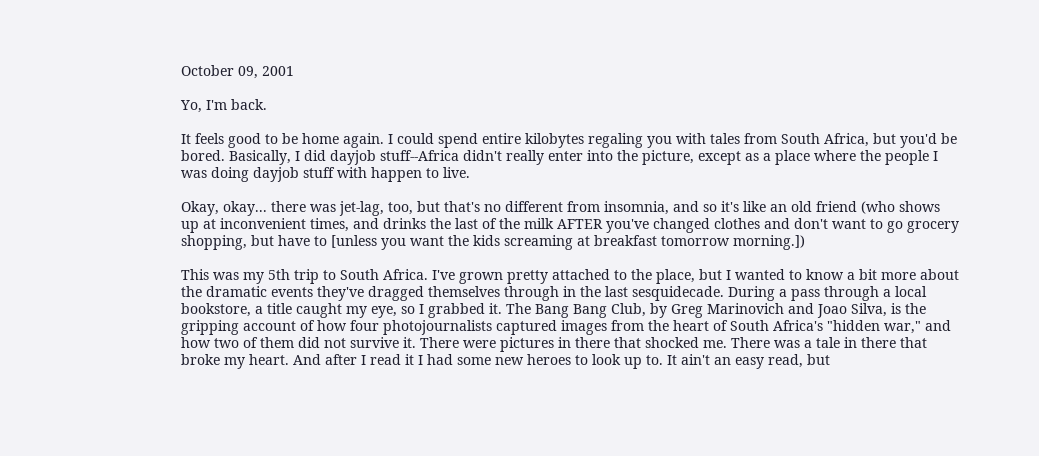October 09, 2001

Yo, I'm back.

It feels good to be home again. I could spend entire kilobytes regaling you with tales from South Africa, but you'd be bored. Basically, I did dayjob stuff--Africa didn't really enter into the picture, except as a place where the people I was doing dayjob stuff with happen to live.

Okay, okay... there was jet-lag, too, but that's no different from insomnia, and so it's like an old friend (who shows up at inconvenient times, and drinks the last of the milk AFTER you've changed clothes and don't want to go grocery shopping, but have to [unless you want the kids screaming at breakfast tomorrow morning.])

This was my 5th trip to South Africa. I've grown pretty attached to the place, but I wanted to know a bit more about the dramatic events they've dragged themselves through in the last sesquidecade. During a pass through a local bookstore, a title caught my eye, so I grabbed it. The Bang Bang Club, by Greg Marinovich and Joao Silva, is the gripping account of how four photojournalists captured images from the heart of South Africa's "hidden war," and how two of them did not survive it. There were pictures in there that shocked me. There was a tale in there that broke my heart. And after I read it I had some new heroes to look up to. It ain't an easy read, but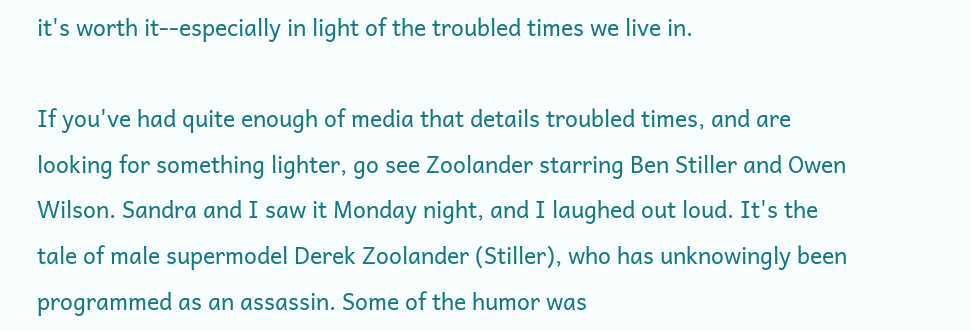it's worth it--especially in light of the troubled times we live in.

If you've had quite enough of media that details troubled times, and are looking for something lighter, go see Zoolander starring Ben Stiller and Owen Wilson. Sandra and I saw it Monday night, and I laughed out loud. It's the tale of male supermodel Derek Zoolander (Stiller), who has unknowingly been programmed as an assassin. Some of the humor was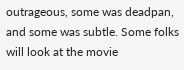outrageous, some was deadpan, and some was subtle. Some folks will look at the movie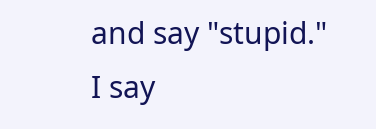and say "stupid." I say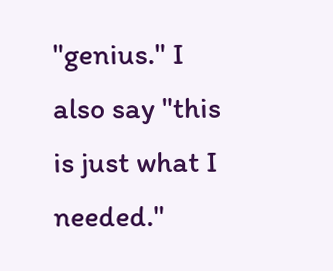"genius." I also say "this is just what I needed."